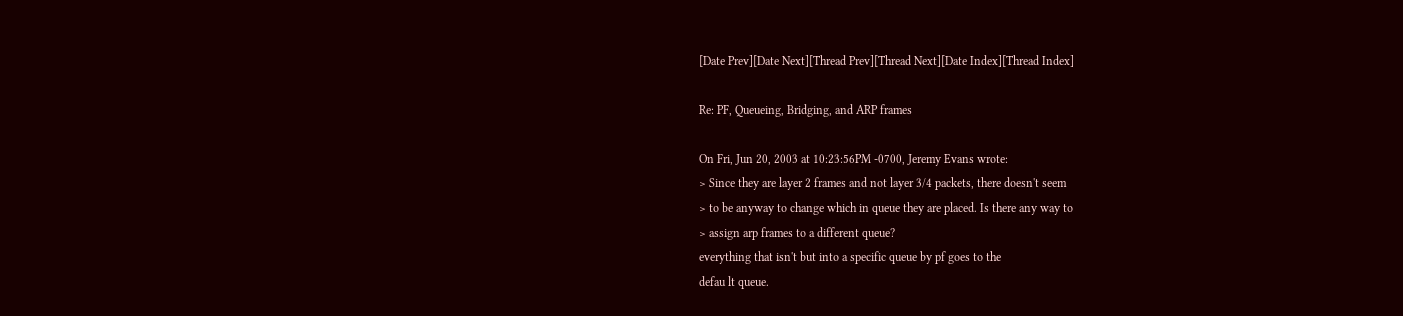[Date Prev][Date Next][Thread Prev][Thread Next][Date Index][Thread Index]

Re: PF, Queueing, Bridging, and ARP frames

On Fri, Jun 20, 2003 at 10:23:56PM -0700, Jeremy Evans wrote:
> Since they are layer 2 frames and not layer 3/4 packets, there doesn't seem
> to be anyway to change which in queue they are placed. Is there any way to
> assign arp frames to a different queue?
everything that isn't but into a specific queue by pf goes to the
defau lt queue.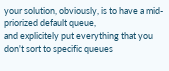your solution, obviously, is to have a mid-priorized default queue,
and explicitely put everything that you don't sort to specific queues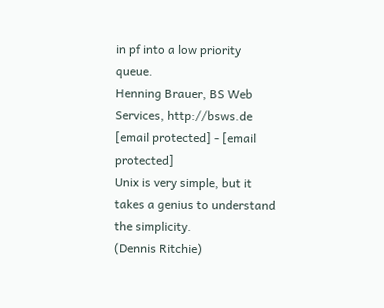in pf into a low priority queue.
Henning Brauer, BS Web Services, http://bsws.de
[email protected] - [email protected]
Unix is very simple, but it takes a genius to understand the simplicity.
(Dennis Ritchie)